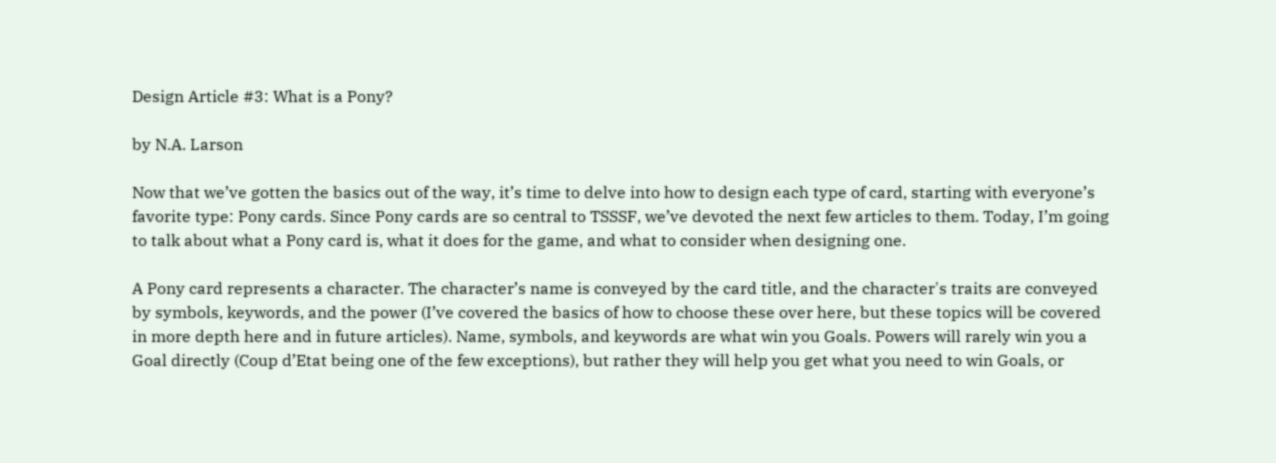Design Article #3: What is a Pony?

by N.A. Larson

Now that we’ve gotten the basics out of the way, it’s time to delve into how to design each type of card, starting with everyone’s favorite type: Pony cards. Since Pony cards are so central to TSSSF, we’ve devoted the next few articles to them. Today, I’m going to talk about what a Pony card is, what it does for the game, and what to consider when designing one.

A Pony card represents a character. The character’s name is conveyed by the card title, and the character's traits are conveyed by symbols, keywords, and the power (I’ve covered the basics of how to choose these over here, but these topics will be covered in more depth here and in future articles). Name, symbols, and keywords are what win you Goals. Powers will rarely win you a Goal directly (Coup d’Etat being one of the few exceptions), but rather they will help you get what you need to win Goals, or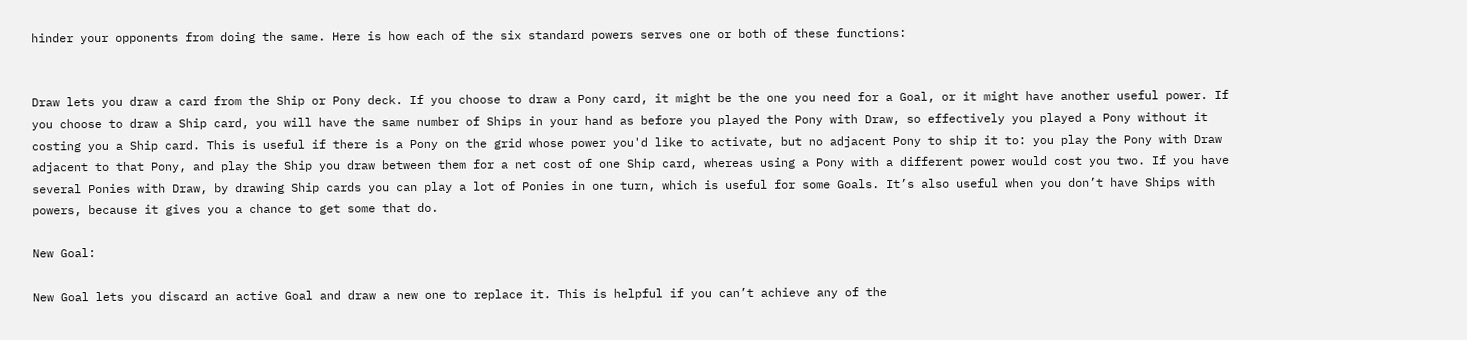hinder your opponents from doing the same. Here is how each of the six standard powers serves one or both of these functions:


Draw lets you draw a card from the Ship or Pony deck. If you choose to draw a Pony card, it might be the one you need for a Goal, or it might have another useful power. If you choose to draw a Ship card, you will have the same number of Ships in your hand as before you played the Pony with Draw, so effectively you played a Pony without it costing you a Ship card. This is useful if there is a Pony on the grid whose power you'd like to activate, but no adjacent Pony to ship it to: you play the Pony with Draw adjacent to that Pony, and play the Ship you draw between them for a net cost of one Ship card, whereas using a Pony with a different power would cost you two. If you have several Ponies with Draw, by drawing Ship cards you can play a lot of Ponies in one turn, which is useful for some Goals. It’s also useful when you don’t have Ships with powers, because it gives you a chance to get some that do.

New Goal:

New Goal lets you discard an active Goal and draw a new one to replace it. This is helpful if you can’t achieve any of the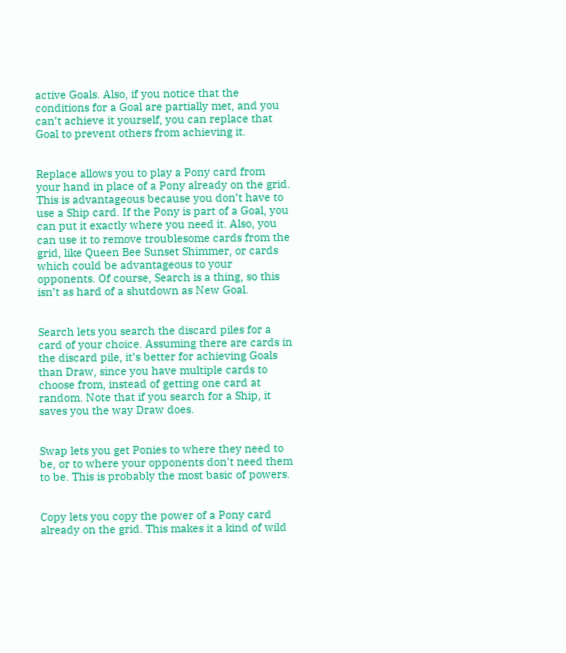active Goals. Also, if you notice that the conditions for a Goal are partially met, and you can’t achieve it yourself, you can replace that Goal to prevent others from achieving it.


Replace allows you to play a Pony card from your hand in place of a Pony already on the grid. This is advantageous because you don’t have to use a Ship card. If the Pony is part of a Goal, you can put it exactly where you need it. Also, you can use it to remove troublesome cards from the grid, like Queen Bee Sunset Shimmer, or cards which could be advantageous to your opponents. Of course, Search is a thing, so this isn’t as hard of a shutdown as New Goal.


Search lets you search the discard piles for a card of your choice. Assuming there are cards in the discard pile, it’s better for achieving Goals than Draw, since you have multiple cards to choose from, instead of getting one card at random. Note that if you search for a Ship, it saves you the way Draw does.


Swap lets you get Ponies to where they need to be, or to where your opponents don't need them to be. This is probably the most basic of powers.


Copy lets you copy the power of a Pony card already on the grid. This makes it a kind of wild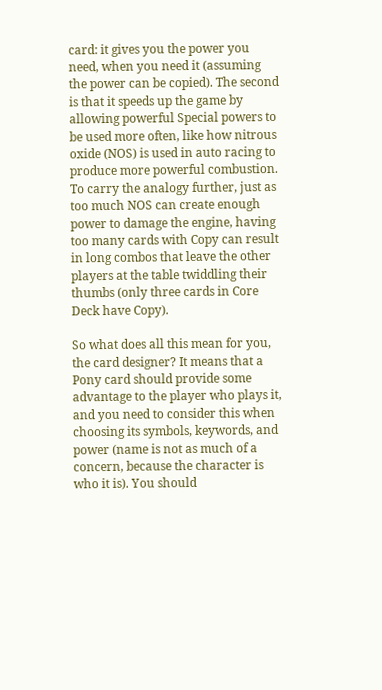card: it gives you the power you need, when you need it (assuming the power can be copied). The second is that it speeds up the game by allowing powerful Special powers to be used more often, like how nitrous oxide (NOS) is used in auto racing to produce more powerful combustion. To carry the analogy further, just as too much NOS can create enough power to damage the engine, having too many cards with Copy can result in long combos that leave the other players at the table twiddling their thumbs (only three cards in Core Deck have Copy).

So what does all this mean for you, the card designer? It means that a Pony card should provide some advantage to the player who plays it, and you need to consider this when choosing its symbols, keywords, and power (name is not as much of a concern, because the character is who it is). You should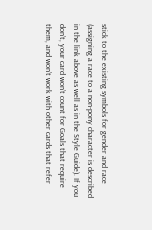stick to the existing symbols for gender and race (assigning a race to a non-pony character is described in the link above as well as in the Style Guide). If you don’t, your card won’t count for Goals that require them, and won’t work with other cards that refer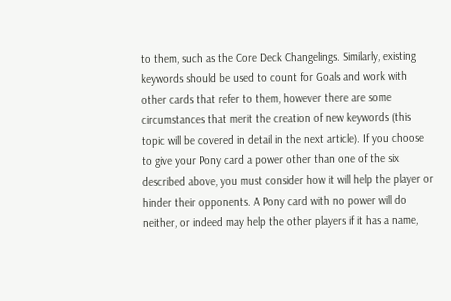to them, such as the Core Deck Changelings. Similarly, existing keywords should be used to count for Goals and work with other cards that refer to them, however there are some circumstances that merit the creation of new keywords (this topic will be covered in detail in the next article). If you choose to give your Pony card a power other than one of the six described above, you must consider how it will help the player or hinder their opponents. A Pony card with no power will do neither, or indeed may help the other players if it has a name,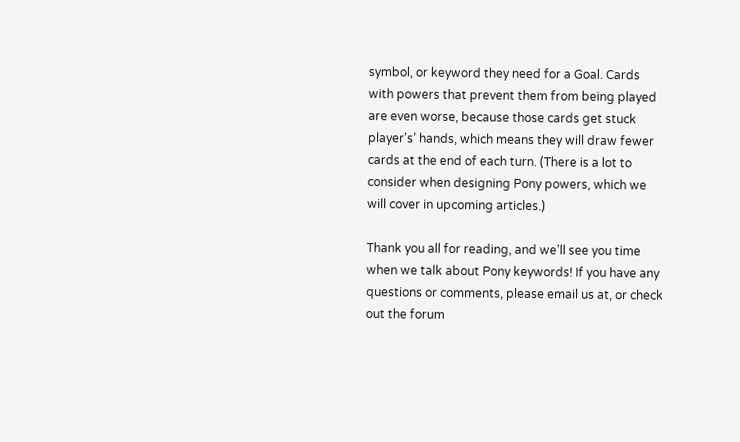symbol, or keyword they need for a Goal. Cards with powers that prevent them from being played are even worse, because those cards get stuck player's’ hands, which means they will draw fewer cards at the end of each turn. (There is a lot to consider when designing Pony powers, which we will cover in upcoming articles.)

Thank you all for reading, and we’ll see you time when we talk about Pony keywords! If you have any questions or comments, please email us at, or check out the forum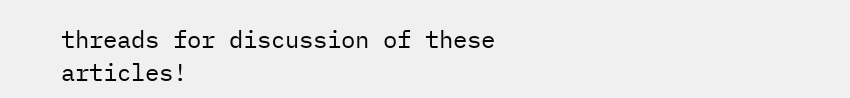threads for discussion of these articles!